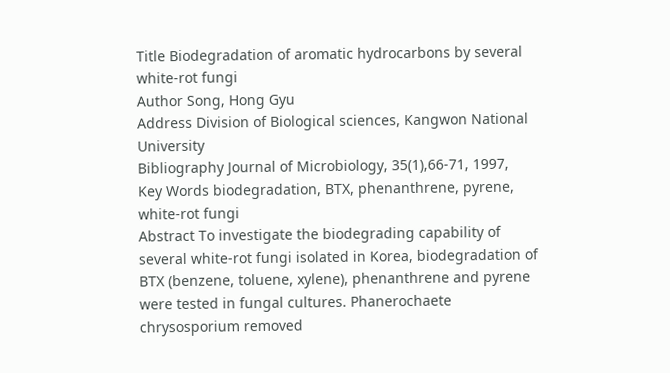Title Biodegradation of aromatic hydrocarbons by several white-rot fungi
Author Song, Hong Gyu
Address Division of Biological sciences, Kangwon National University
Bibliography Journal of Microbiology, 35(1),66-71, 1997,
Key Words biodegradation, BTX, phenanthrene, pyrene, white-rot fungi
Abstract To investigate the biodegrading capability of several white-rot fungi isolated in Korea, biodegradation of BTX (benzene, toluene, xylene), phenanthrene and pyrene were tested in fungal cultures. Phanerochaete chrysosporium removed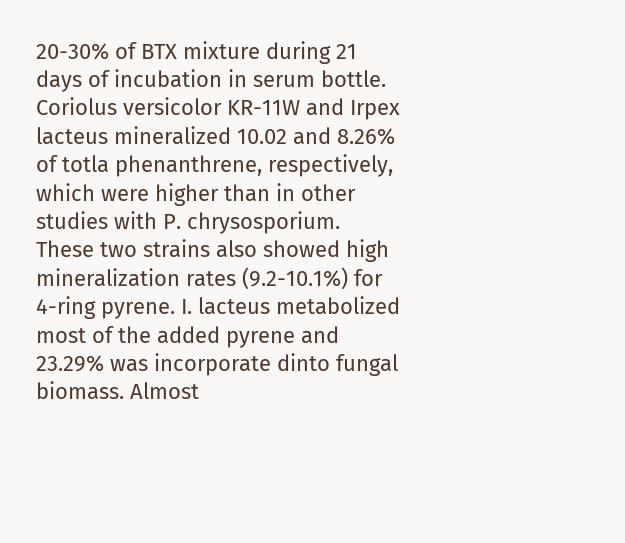20-30% of BTX mixture during 21 days of incubation in serum bottle. Coriolus versicolor KR-11W and Irpex lacteus mineralized 10.02 and 8.26% of totla phenanthrene, respectively, which were higher than in other studies with P. chrysosporium. These two strains also showed high mineralization rates (9.2-10.1%) for 4-ring pyrene. I. lacteus metabolized most of the added pyrene and 23.29% was incorporate dinto fungal biomass. Almost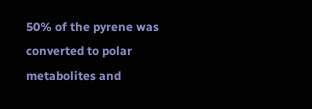50% of the pyrene was converted to polar metabolites and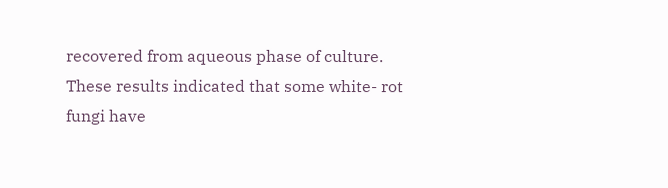recovered from aqueous phase of culture. These results indicated that some white- rot fungi have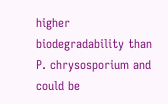higher biodegradability than P. chrysosporium and could be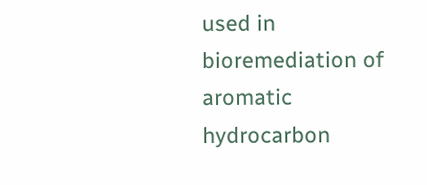used in bioremediation of aromatic hydrocarbon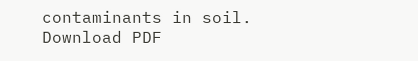contaminants in soil.
Download PDF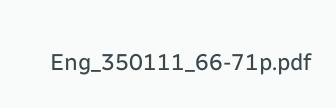Eng_350111_66-71p.pdf